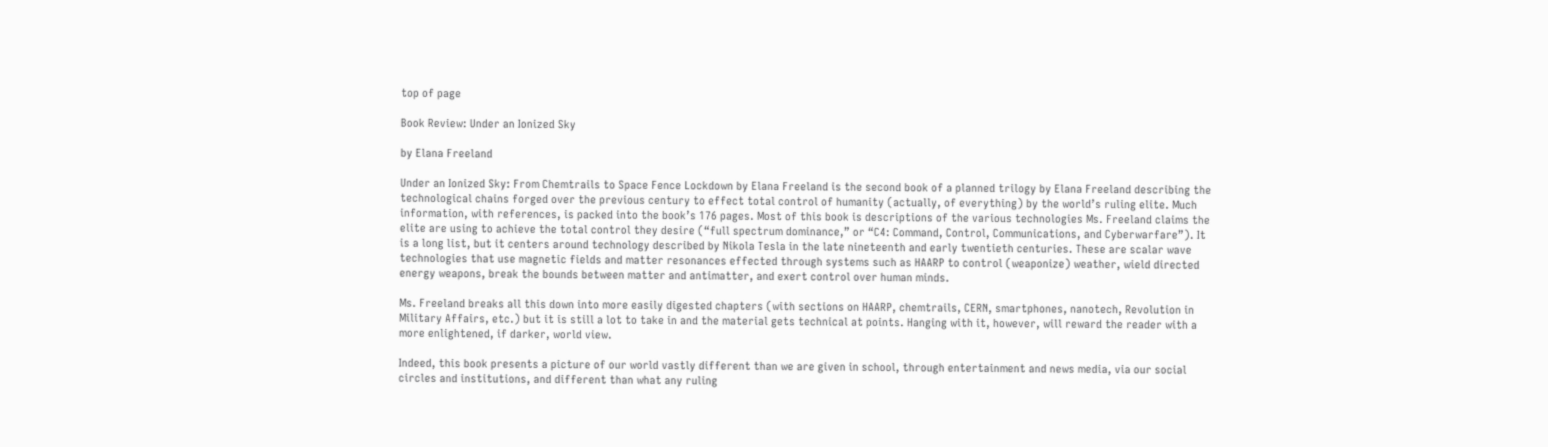top of page

Book Review: Under an Ionized Sky

by Elana Freeland

Under an Ionized Sky: From Chemtrails to Space Fence Lockdown by Elana Freeland is the second book of a planned trilogy by Elana Freeland describing the technological chains forged over the previous century to effect total control of humanity (actually, of everything) by the world’s ruling elite. Much information, with references, is packed into the book’s 176 pages. Most of this book is descriptions of the various technologies Ms. Freeland claims the elite are using to achieve the total control they desire (“full spectrum dominance,” or “C4: Command, Control, Communications, and Cyberwarfare”). It is a long list, but it centers around technology described by Nikola Tesla in the late nineteenth and early twentieth centuries. These are scalar wave technologies that use magnetic fields and matter resonances effected through systems such as HAARP to control (weaponize) weather, wield directed energy weapons, break the bounds between matter and antimatter, and exert control over human minds.

Ms. Freeland breaks all this down into more easily digested chapters (with sections on HAARP, chemtrails, CERN, smartphones, nanotech, Revolution in Military Affairs, etc.) but it is still a lot to take in and the material gets technical at points. Hanging with it, however, will reward the reader with a more enlightened, if darker, world view.

Indeed, this book presents a picture of our world vastly different than we are given in school, through entertainment and news media, via our social circles and institutions, and different than what any ruling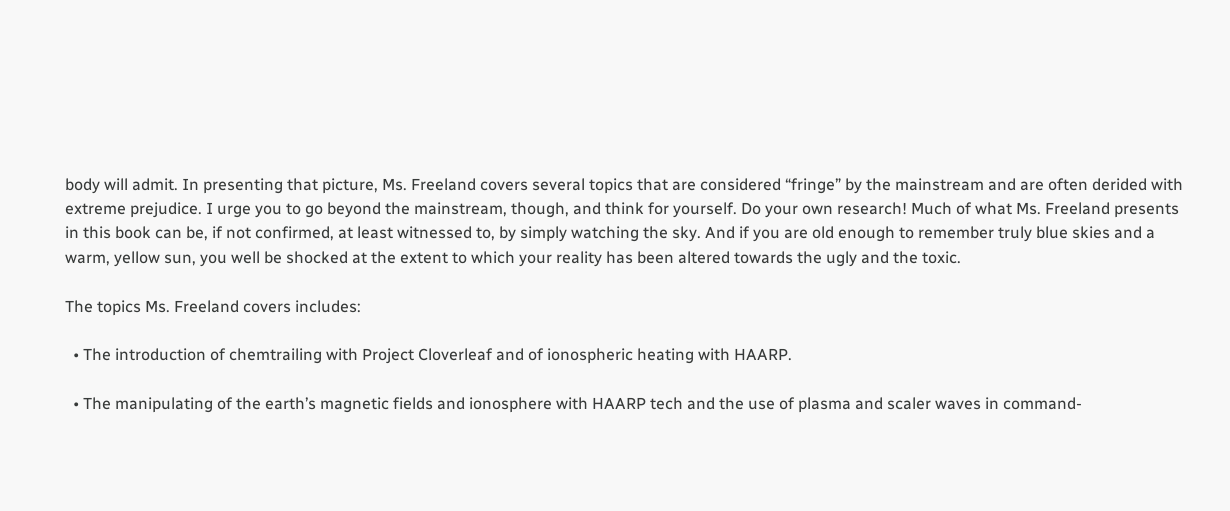body will admit. In presenting that picture, Ms. Freeland covers several topics that are considered “fringe” by the mainstream and are often derided with extreme prejudice. I urge you to go beyond the mainstream, though, and think for yourself. Do your own research! Much of what Ms. Freeland presents in this book can be, if not confirmed, at least witnessed to, by simply watching the sky. And if you are old enough to remember truly blue skies and a warm, yellow sun, you well be shocked at the extent to which your reality has been altered towards the ugly and the toxic.

The topics Ms. Freeland covers includes:

  • The introduction of chemtrailing with Project Cloverleaf and of ionospheric heating with HAARP.

  • The manipulating of the earth’s magnetic fields and ionosphere with HAARP tech and the use of plasma and scaler waves in command-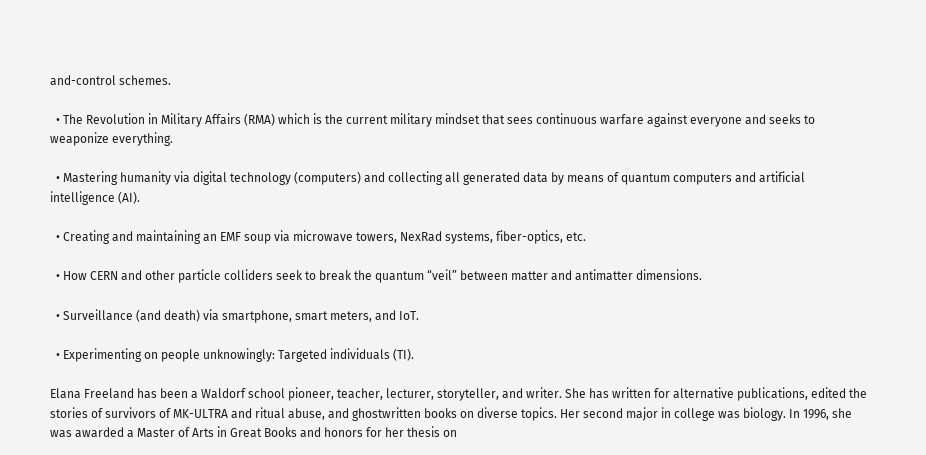and-control schemes.

  • The Revolution in Military Affairs (RMA) which is the current military mindset that sees continuous warfare against everyone and seeks to weaponize everything.

  • Mastering humanity via digital technology (computers) and collecting all generated data by means of quantum computers and artificial intelligence (AI).

  • Creating and maintaining an EMF soup via microwave towers, NexRad systems, fiber-optics, etc.

  • How CERN and other particle colliders seek to break the quantum “veil” between matter and antimatter dimensions.

  • Surveillance (and death) via smartphone, smart meters, and IoT.

  • Experimenting on people unknowingly: Targeted individuals (TI).

Elana Freeland has been a Waldorf school pioneer, teacher, lecturer, storyteller, and writer. She has written for alternative publications, edited the stories of survivors of MK-ULTRA and ritual abuse, and ghostwritten books on diverse topics. Her second major in college was biology. In 1996, she was awarded a Master of Arts in Great Books and honors for her thesis on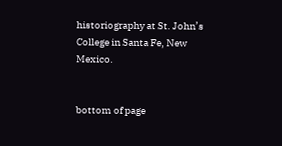historiography at St. John’s College in Santa Fe, New Mexico.


bottom of page